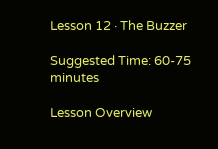Lesson 12 · The Buzzer

Suggested Time: 60-75 minutes

Lesson Overview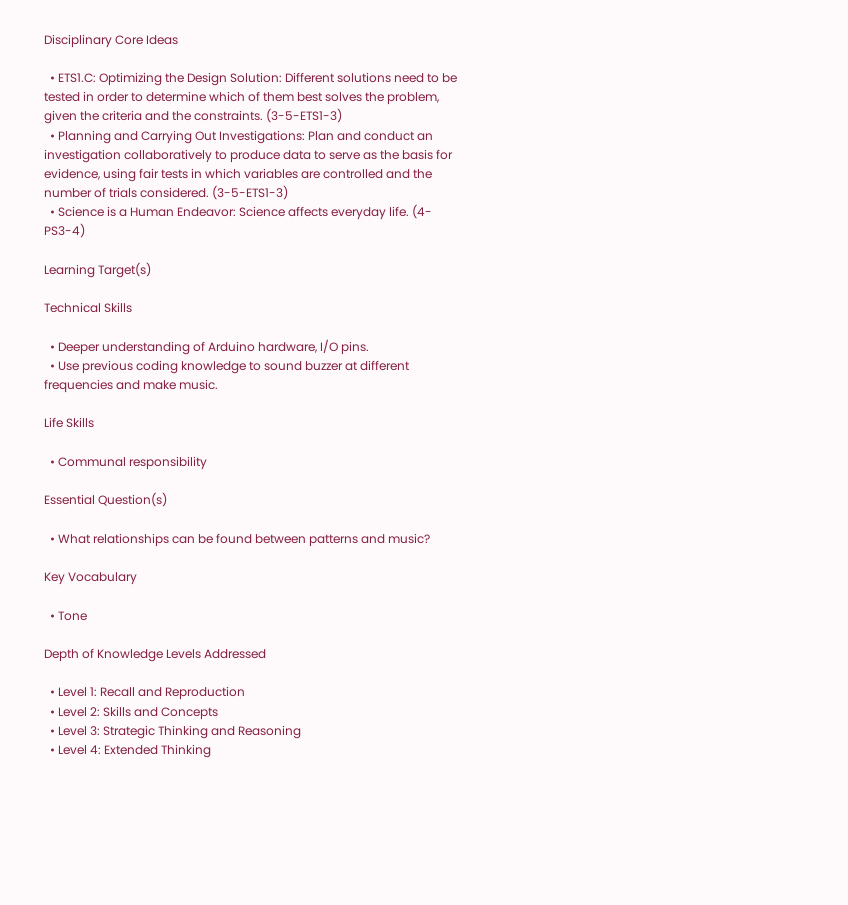Disciplinary Core Ideas

  • ETS1.C: Optimizing the Design Solution: Different solutions need to be tested in order to determine which of them best solves the problem, given the criteria and the constraints. (3-5-ETS1-3)
  • Planning and Carrying Out Investigations: Plan and conduct an investigation collaboratively to produce data to serve as the basis for evidence, using fair tests in which variables are controlled and the number of trials considered. (3-5-ETS1-3)
  • Science is a Human Endeavor: Science affects everyday life. (4-PS3-4)

Learning Target(s)

Technical Skills

  • Deeper understanding of Arduino hardware, I/O pins.
  • Use previous coding knowledge to sound buzzer at different frequencies and make music.

Life Skills

  • Communal responsibility

Essential Question(s)

  • What relationships can be found between patterns and music?

Key Vocabulary

  • Tone

Depth of Knowledge Levels Addressed

  • Level 1: Recall and Reproduction
  • Level 2: Skills and Concepts
  • Level 3: Strategic Thinking and Reasoning
  • Level 4: Extended Thinking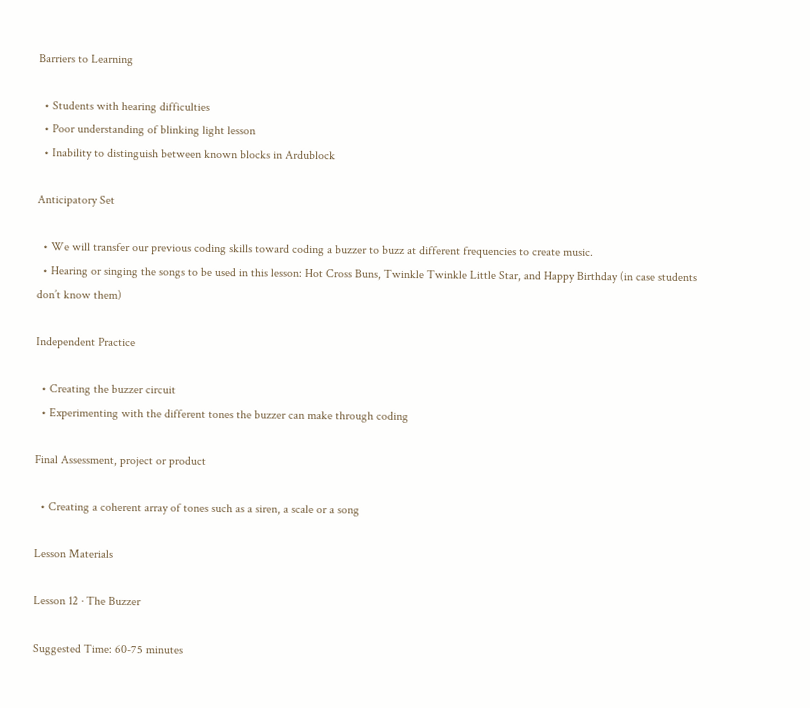Barriers to Learning

  • Students with hearing difficulties
  • Poor understanding of blinking light lesson
  • Inability to distinguish between known blocks in Ardublock

Anticipatory Set

  • We will transfer our previous coding skills toward coding a buzzer to buzz at different frequencies to create music.
  • Hearing or singing the songs to be used in this lesson: Hot Cross Buns, Twinkle Twinkle Little Star, and Happy Birthday (in case students don’t know them)

Independent Practice

  • Creating the buzzer circuit
  • Experimenting with the different tones the buzzer can make through coding

Final Assessment, project or product

  • Creating a coherent array of tones such as a siren, a scale or a song

Lesson Materials

Lesson 12 · The Buzzer

Suggested Time: 60-75 minutes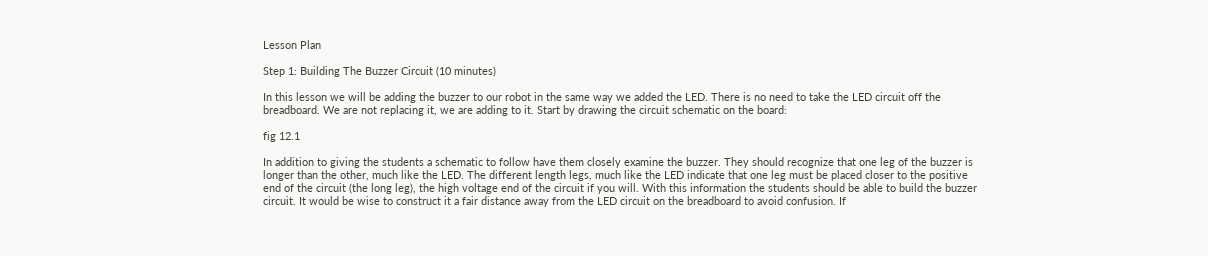Lesson Plan

Step 1: Building The Buzzer Circuit (10 minutes)

In this lesson we will be adding the buzzer to our robot in the same way we added the LED. There is no need to take the LED circuit off the breadboard. We are not replacing it, we are adding to it. Start by drawing the circuit schematic on the board:

fig 12.1

In addition to giving the students a schematic to follow have them closely examine the buzzer. They should recognize that one leg of the buzzer is longer than the other, much like the LED. The different length legs, much like the LED indicate that one leg must be placed closer to the positive end of the circuit (the long leg), the high voltage end of the circuit if you will. With this information the students should be able to build the buzzer circuit. It would be wise to construct it a fair distance away from the LED circuit on the breadboard to avoid confusion. If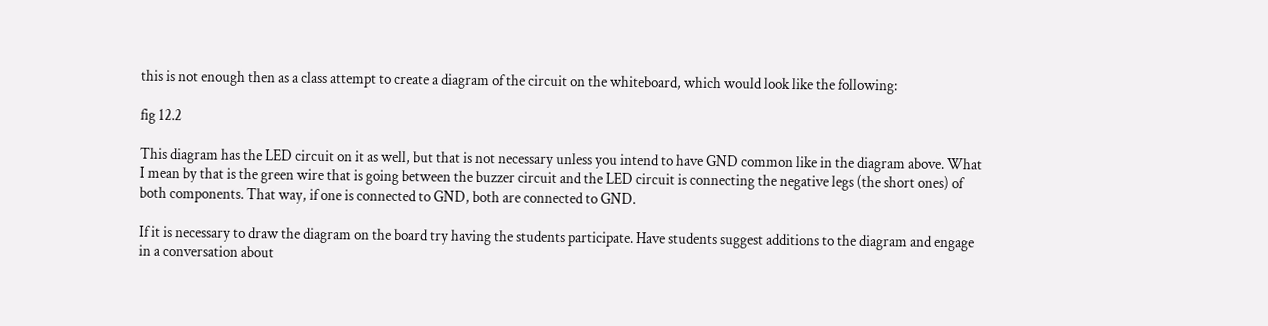this is not enough then as a class attempt to create a diagram of the circuit on the whiteboard, which would look like the following:

fig 12.2

This diagram has the LED circuit on it as well, but that is not necessary unless you intend to have GND common like in the diagram above. What I mean by that is the green wire that is going between the buzzer circuit and the LED circuit is connecting the negative legs (the short ones) of both components. That way, if one is connected to GND, both are connected to GND.

If it is necessary to draw the diagram on the board try having the students participate. Have students suggest additions to the diagram and engage in a conversation about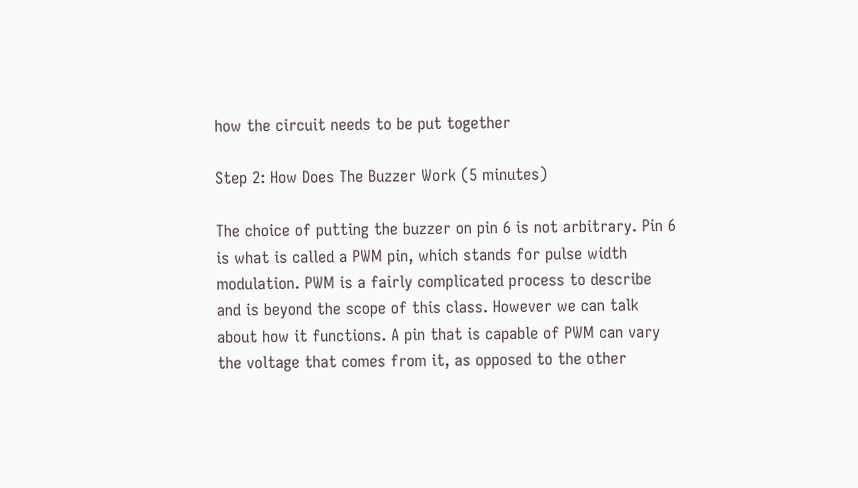how the circuit needs to be put together

Step 2: How Does The Buzzer Work (5 minutes)

The choice of putting the buzzer on pin 6 is not arbitrary. Pin 6 is what is called a PWM pin, which stands for pulse width modulation. PWM is a fairly complicated process to describe and is beyond the scope of this class. However we can talk about how it functions. A pin that is capable of PWM can vary the voltage that comes from it, as opposed to the other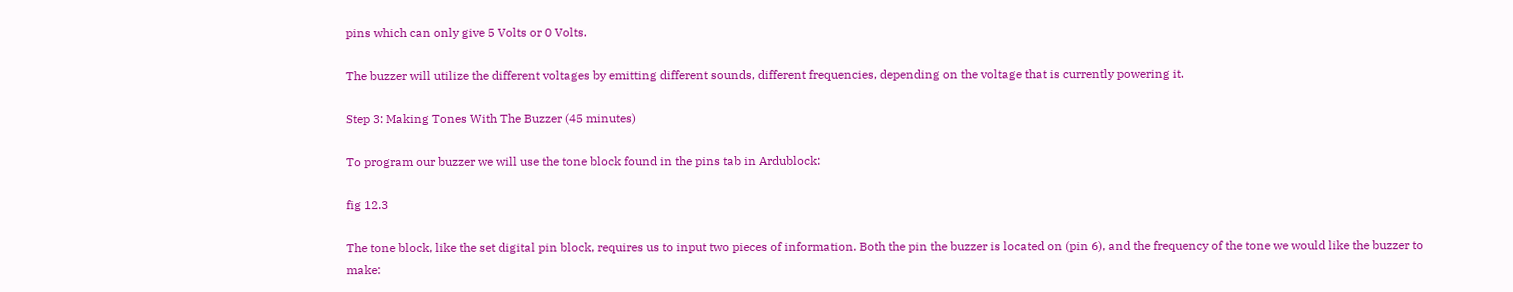pins which can only give 5 Volts or 0 Volts.

The buzzer will utilize the different voltages by emitting different sounds, different frequencies, depending on the voltage that is currently powering it.

Step 3: Making Tones With The Buzzer (45 minutes)

To program our buzzer we will use the tone block found in the pins tab in Ardublock:

fig 12.3

The tone block, like the set digital pin block, requires us to input two pieces of information. Both the pin the buzzer is located on (pin 6), and the frequency of the tone we would like the buzzer to make: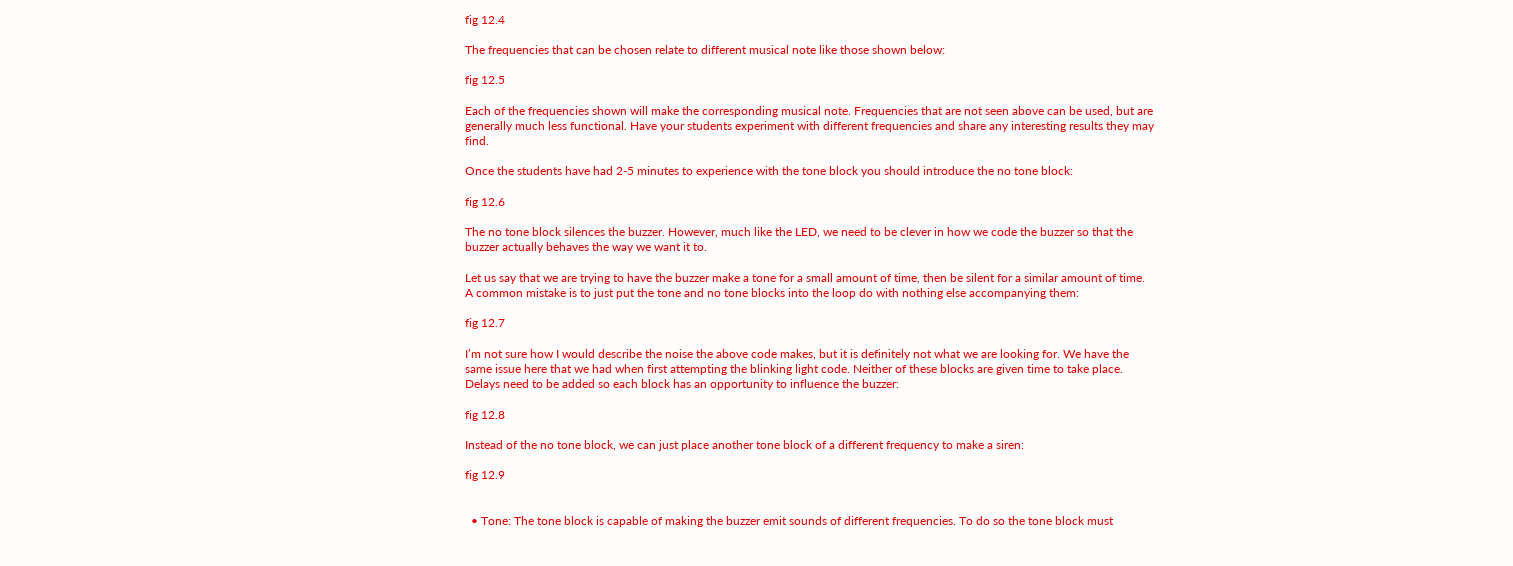fig 12.4

The frequencies that can be chosen relate to different musical note like those shown below:

fig 12.5

Each of the frequencies shown will make the corresponding musical note. Frequencies that are not seen above can be used, but are generally much less functional. Have your students experiment with different frequencies and share any interesting results they may find.

Once the students have had 2-5 minutes to experience with the tone block you should introduce the no tone block:

fig 12.6

The no tone block silences the buzzer. However, much like the LED, we need to be clever in how we code the buzzer so that the buzzer actually behaves the way we want it to.

Let us say that we are trying to have the buzzer make a tone for a small amount of time, then be silent for a similar amount of time. A common mistake is to just put the tone and no tone blocks into the loop do with nothing else accompanying them:

fig 12.7

I’m not sure how I would describe the noise the above code makes, but it is definitely not what we are looking for. We have the same issue here that we had when first attempting the blinking light code. Neither of these blocks are given time to take place. Delays need to be added so each block has an opportunity to influence the buzzer:

fig 12.8

Instead of the no tone block, we can just place another tone block of a different frequency to make a siren:

fig 12.9


  • Tone: The tone block is capable of making the buzzer emit sounds of different frequencies. To do so the tone block must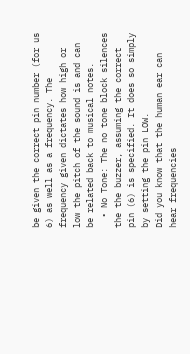be given the correct pin number (for us 6) as well as a frequency. The frequency given dictates how high or low the pitch of the sound is and can be related back to musical notes.
  • No Tone: The no tone block silences the the buzzer, assuming the correct pin (6) is specified. It does so simply by setting the pin LOW.
Did you know that the human ear can hear frequencies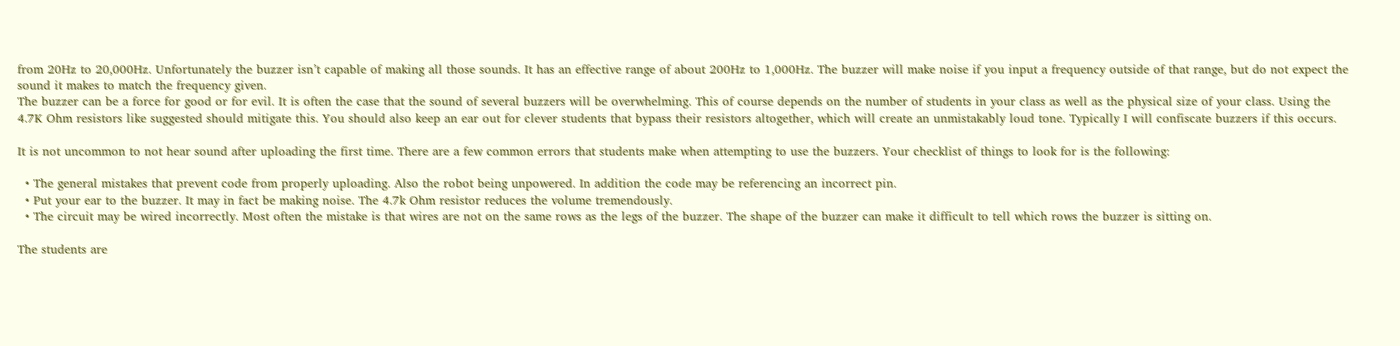from 20Hz to 20,000Hz. Unfortunately the buzzer isn’t capable of making all those sounds. It has an effective range of about 200Hz to 1,000Hz. The buzzer will make noise if you input a frequency outside of that range, but do not expect the sound it makes to match the frequency given.
The buzzer can be a force for good or for evil. It is often the case that the sound of several buzzers will be overwhelming. This of course depends on the number of students in your class as well as the physical size of your class. Using the 4.7K Ohm resistors like suggested should mitigate this. You should also keep an ear out for clever students that bypass their resistors altogether, which will create an unmistakably loud tone. Typically I will confiscate buzzers if this occurs.

It is not uncommon to not hear sound after uploading the first time. There are a few common errors that students make when attempting to use the buzzers. Your checklist of things to look for is the following:

  • The general mistakes that prevent code from properly uploading. Also the robot being unpowered. In addition the code may be referencing an incorrect pin.
  • Put your ear to the buzzer. It may in fact be making noise. The 4.7k Ohm resistor reduces the volume tremendously.
  • The circuit may be wired incorrectly. Most often the mistake is that wires are not on the same rows as the legs of the buzzer. The shape of the buzzer can make it difficult to tell which rows the buzzer is sitting on.

The students are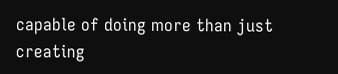capable of doing more than just creating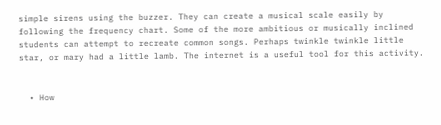simple sirens using the buzzer. They can create a musical scale easily by following the frequency chart. Some of the more ambitious or musically inclined students can attempt to recreate common songs. Perhaps twinkle twinkle little star, or mary had a little lamb. The internet is a useful tool for this activity.


  • How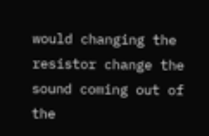would changing the resistor change the sound coming out of the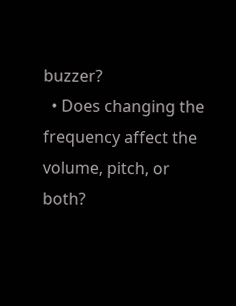buzzer?
  • Does changing the frequency affect the volume, pitch, or both?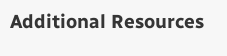Additional Resources